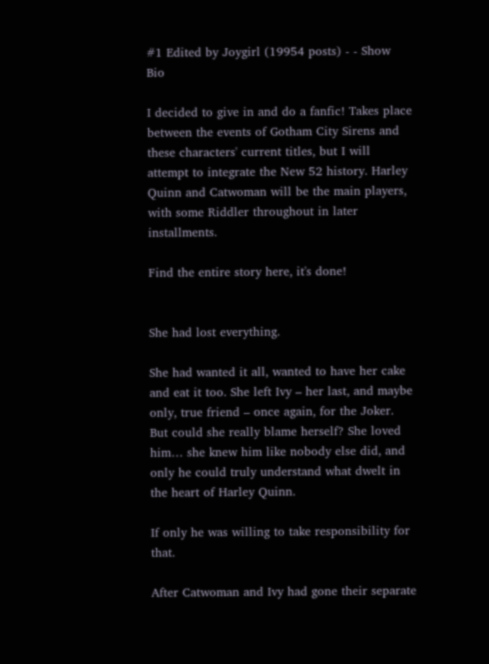#1 Edited by Joygirl (19954 posts) - - Show Bio

I decided to give in and do a fanfic! Takes place between the events of Gotham City Sirens and these characters' current titles, but I will attempt to integrate the New 52 history. Harley Quinn and Catwoman will be the main players, with some Riddler throughout in later installments.

Find the entire story here, it's done!


She had lost everything.

She had wanted it all, wanted to have her cake and eat it too. She left Ivy – her last, and maybe only, true friend – once again, for the Joker. But could she really blame herself? She loved him… she knew him like nobody else did, and only he could truly understand what dwelt in the heart of Harley Quinn.

If only he was willing to take responsibility for that.

After Catwoman and Ivy had gone their separate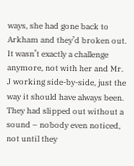ways, she had gone back to Arkham and they’d broken out. It wasn’t exactly a challenge anymore, not with her and Mr. J working side-by-side, just the way it should have always been. They had slipped out without a sound – nobody even noticed, not until they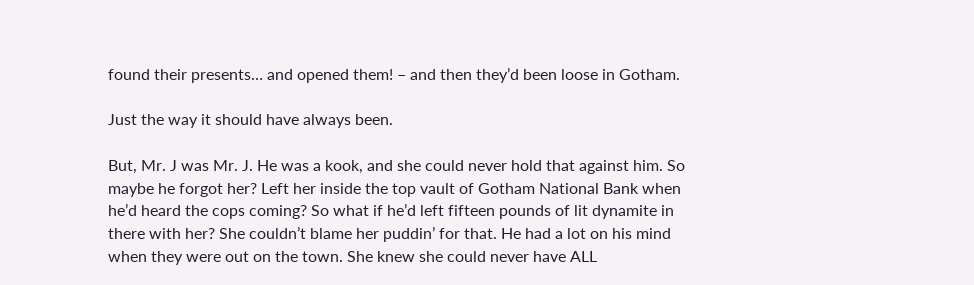found their presents… and opened them! – and then they’d been loose in Gotham.

Just the way it should have always been.

But, Mr. J was Mr. J. He was a kook, and she could never hold that against him. So maybe he forgot her? Left her inside the top vault of Gotham National Bank when he’d heard the cops coming? So what if he’d left fifteen pounds of lit dynamite in there with her? She couldn’t blame her puddin’ for that. He had a lot on his mind when they were out on the town. She knew she could never have ALL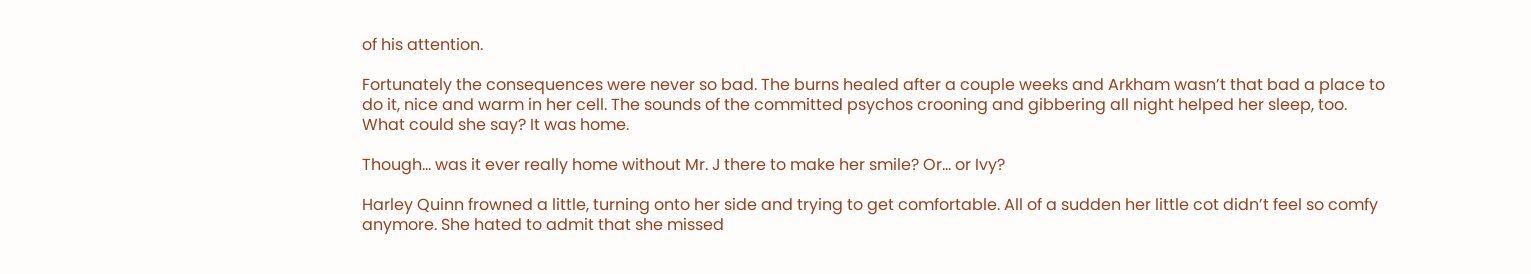of his attention.

Fortunately the consequences were never so bad. The burns healed after a couple weeks and Arkham wasn’t that bad a place to do it, nice and warm in her cell. The sounds of the committed psychos crooning and gibbering all night helped her sleep, too. What could she say? It was home.

Though… was it ever really home without Mr. J there to make her smile? Or… or Ivy?

Harley Quinn frowned a little, turning onto her side and trying to get comfortable. All of a sudden her little cot didn’t feel so comfy anymore. She hated to admit that she missed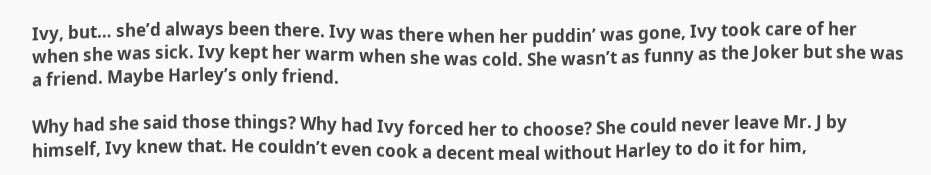Ivy, but… she’d always been there. Ivy was there when her puddin’ was gone, Ivy took care of her when she was sick. Ivy kept her warm when she was cold. She wasn’t as funny as the Joker but she was a friend. Maybe Harley’s only friend.

Why had she said those things? Why had Ivy forced her to choose? She could never leave Mr. J by himself, Ivy knew that. He couldn’t even cook a decent meal without Harley to do it for him,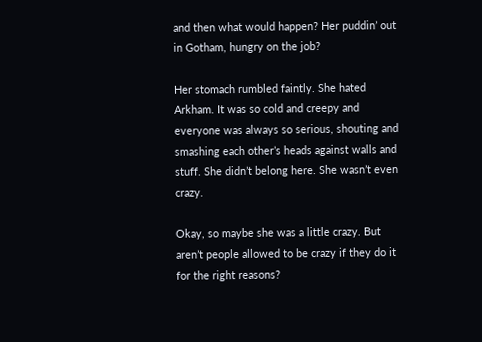and then what would happen? Her puddin’ out in Gotham, hungry on the job?

Her stomach rumbled faintly. She hated Arkham. It was so cold and creepy and everyone was always so serious, shouting and smashing each other’s heads against walls and stuff. She didn’t belong here. She wasn’t even crazy.

Okay, so maybe she was a little crazy. But aren’t people allowed to be crazy if they do it for the right reasons?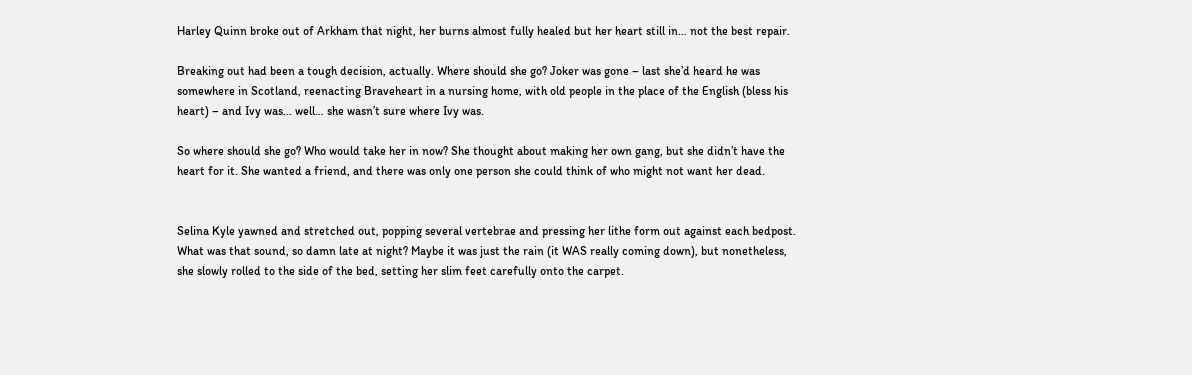Harley Quinn broke out of Arkham that night, her burns almost fully healed but her heart still in… not the best repair.

Breaking out had been a tough decision, actually. Where should she go? Joker was gone – last she’d heard he was somewhere in Scotland, reenacting Braveheart in a nursing home, with old people in the place of the English (bless his heart) – and Ivy was... well… she wasn’t sure where Ivy was.

So where should she go? Who would take her in now? She thought about making her own gang, but she didn’t have the heart for it. She wanted a friend, and there was only one person she could think of who might not want her dead.


Selina Kyle yawned and stretched out, popping several vertebrae and pressing her lithe form out against each bedpost. What was that sound, so damn late at night? Maybe it was just the rain (it WAS really coming down), but nonetheless, she slowly rolled to the side of the bed, setting her slim feet carefully onto the carpet.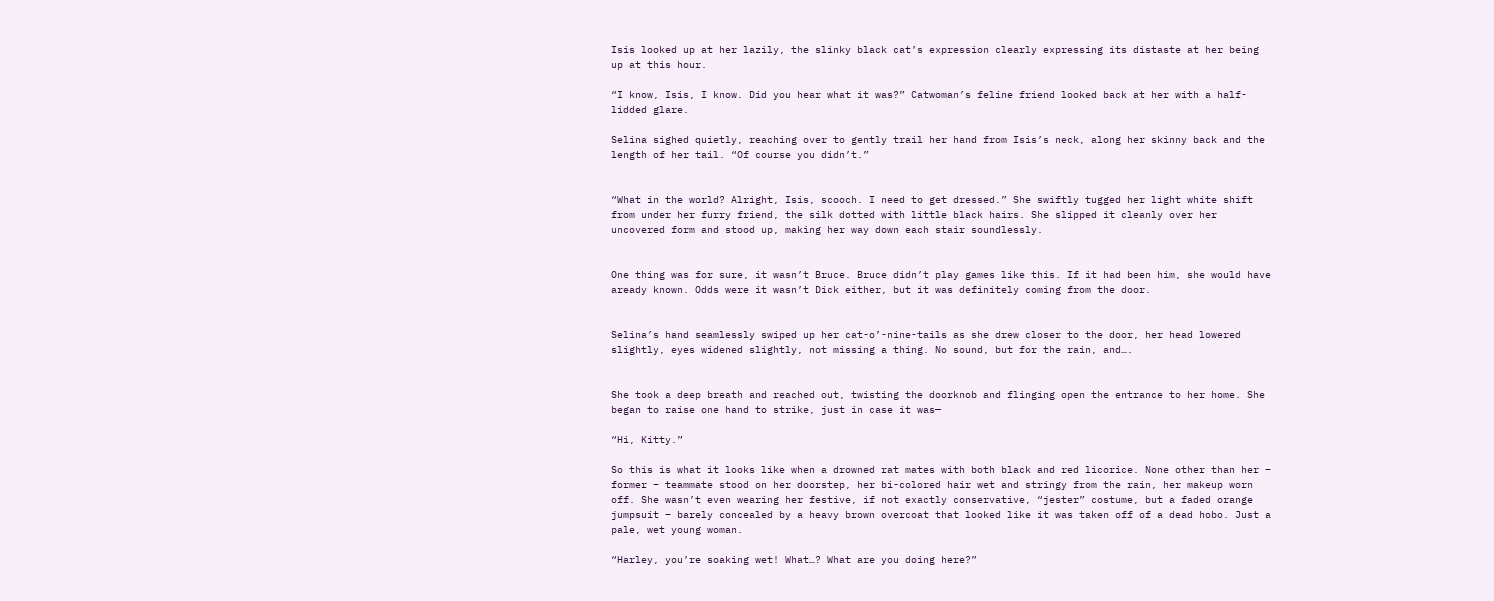Isis looked up at her lazily, the slinky black cat’s expression clearly expressing its distaste at her being up at this hour.

“I know, Isis, I know. Did you hear what it was?” Catwoman’s feline friend looked back at her with a half-lidded glare.

Selina sighed quietly, reaching over to gently trail her hand from Isis’s neck, along her skinny back and the length of her tail. “Of course you didn’t.”


“What in the world? Alright, Isis, scooch. I need to get dressed.” She swiftly tugged her light white shift from under her furry friend, the silk dotted with little black hairs. She slipped it cleanly over her uncovered form and stood up, making her way down each stair soundlessly.


One thing was for sure, it wasn’t Bruce. Bruce didn’t play games like this. If it had been him, she would have aready known. Odds were it wasn’t Dick either, but it was definitely coming from the door.


Selina’s hand seamlessly swiped up her cat-o’-nine-tails as she drew closer to the door, her head lowered slightly, eyes widened slightly, not missing a thing. No sound, but for the rain, and….


She took a deep breath and reached out, twisting the doorknob and flinging open the entrance to her home. She began to raise one hand to strike, just in case it was—

“Hi, Kitty.”

So this is what it looks like when a drowned rat mates with both black and red licorice. None other than her – former – teammate stood on her doorstep, her bi-colored hair wet and stringy from the rain, her makeup worn off. She wasn’t even wearing her festive, if not exactly conservative, “jester” costume, but a faded orange jumpsuit – barely concealed by a heavy brown overcoat that looked like it was taken off of a dead hobo. Just a pale, wet young woman.

“Harley, you’re soaking wet! What…? What are you doing here?”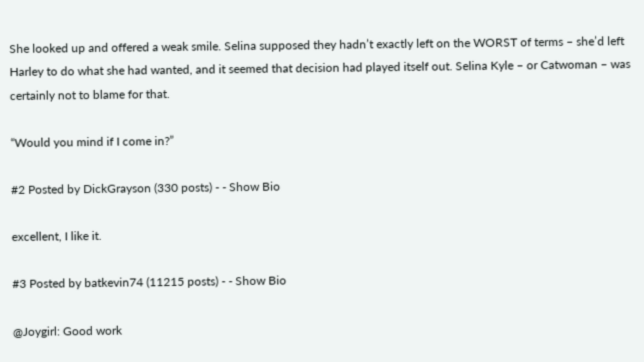She looked up and offered a weak smile. Selina supposed they hadn’t exactly left on the WORST of terms – she’d left Harley to do what she had wanted, and it seemed that decision had played itself out. Selina Kyle – or Catwoman – was certainly not to blame for that.

“Would you mind if I come in?”

#2 Posted by DickGrayson (330 posts) - - Show Bio

excellent, I like it.

#3 Posted by batkevin74 (11215 posts) - - Show Bio

@Joygirl: Good work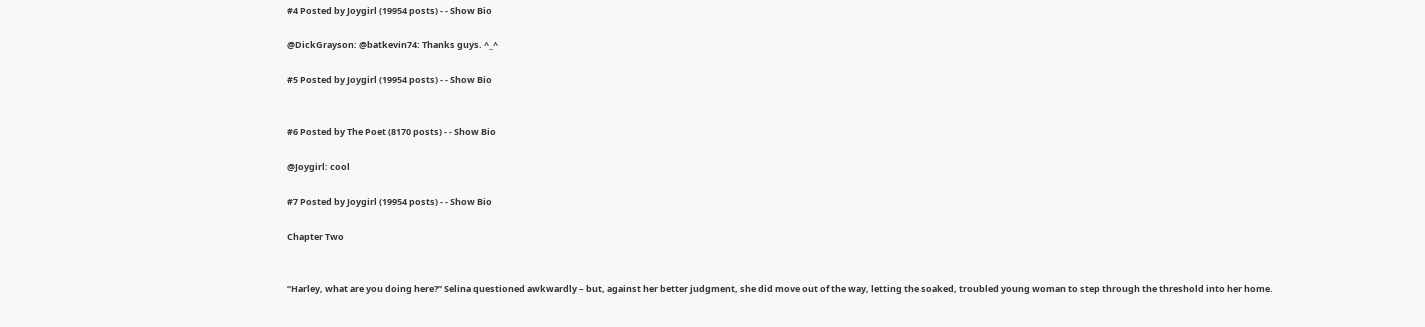#4 Posted by Joygirl (19954 posts) - - Show Bio

@DickGrayson: @batkevin74: Thanks guys. ^_^

#5 Posted by Joygirl (19954 posts) - - Show Bio


#6 Posted by The Poet (8170 posts) - - Show Bio

@Joygirl: cool

#7 Posted by Joygirl (19954 posts) - - Show Bio

Chapter Two


“Harley, what are you doing here?” Selina questioned awkwardly – but, against her better judgment, she did move out of the way, letting the soaked, troubled young woman to step through the threshold into her home.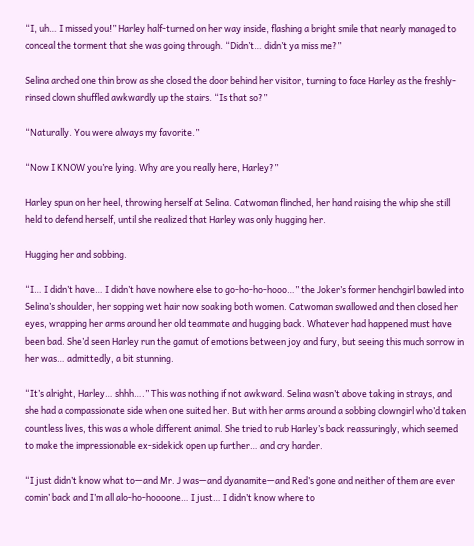“I, uh… I missed you!” Harley half-turned on her way inside, flashing a bright smile that nearly managed to conceal the torment that she was going through. “Didn’t… didn’t ya miss me?”

Selina arched one thin brow as she closed the door behind her visitor, turning to face Harley as the freshly-rinsed clown shuffled awkwardly up the stairs. “Is that so?”

“Naturally. You were always my favorite.”

“Now I KNOW you’re lying. Why are you really here, Harley?”

Harley spun on her heel, throwing herself at Selina. Catwoman flinched, her hand raising the whip she still held to defend herself, until she realized that Harley was only hugging her.

Hugging her and sobbing.

“I… I didn’t have… I didn’t have nowhere else to go-ho-ho-hooo…” the Joker’s former henchgirl bawled into Selina’s shoulder, her sopping wet hair now soaking both women. Catwoman swallowed and then closed her eyes, wrapping her arms around her old teammate and hugging back. Whatever had happened must have been bad. She’d seen Harley run the gamut of emotions between joy and fury, but seeing this much sorrow in her was… admittedly, a bit stunning.

“It’s alright, Harley… shhh….” This was nothing if not awkward. Selina wasn’t above taking in strays, and she had a compassionate side when one suited her. But with her arms around a sobbing clowngirl who’d taken countless lives, this was a whole different animal. She tried to rub Harley’s back reassuringly, which seemed to make the impressionable ex-sidekick open up further… and cry harder.

“I just didn’t know what to—and Mr. J was—and dyanamite—and Red’s gone and neither of them are ever comin’ back and I’m all alo-ho-hoooone… I just… I didn’t know where to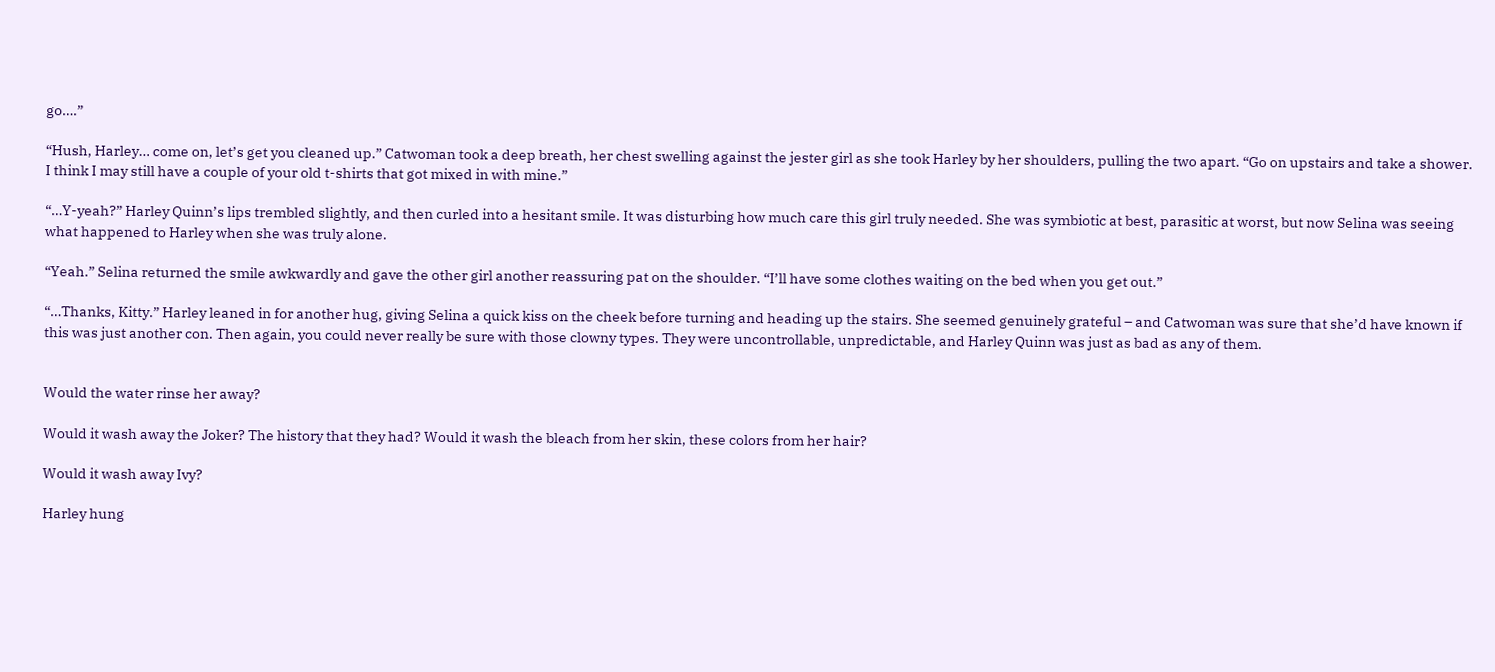go….”

“Hush, Harley… come on, let’s get you cleaned up.” Catwoman took a deep breath, her chest swelling against the jester girl as she took Harley by her shoulders, pulling the two apart. “Go on upstairs and take a shower. I think I may still have a couple of your old t-shirts that got mixed in with mine.”

“…Y-yeah?” Harley Quinn’s lips trembled slightly, and then curled into a hesitant smile. It was disturbing how much care this girl truly needed. She was symbiotic at best, parasitic at worst, but now Selina was seeing what happened to Harley when she was truly alone.

“Yeah.” Selina returned the smile awkwardly and gave the other girl another reassuring pat on the shoulder. “I’ll have some clothes waiting on the bed when you get out.”

“…Thanks, Kitty.” Harley leaned in for another hug, giving Selina a quick kiss on the cheek before turning and heading up the stairs. She seemed genuinely grateful – and Catwoman was sure that she’d have known if this was just another con. Then again, you could never really be sure with those clowny types. They were uncontrollable, unpredictable, and Harley Quinn was just as bad as any of them.


Would the water rinse her away?

Would it wash away the Joker? The history that they had? Would it wash the bleach from her skin, these colors from her hair?

Would it wash away Ivy?

Harley hung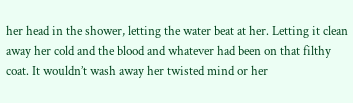her head in the shower, letting the water beat at her. Letting it clean away her cold and the blood and whatever had been on that filthy coat. It wouldn’t wash away her twisted mind or her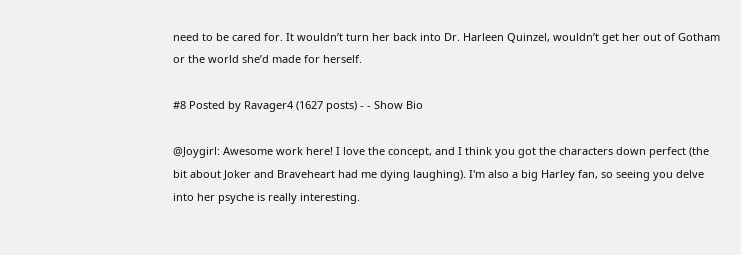need to be cared for. It wouldn’t turn her back into Dr. Harleen Quinzel, wouldn’t get her out of Gotham or the world she’d made for herself.

#8 Posted by Ravager4 (1627 posts) - - Show Bio

@Joygirl: Awesome work here! I love the concept, and I think you got the characters down perfect (the bit about Joker and Braveheart had me dying laughing). I'm also a big Harley fan, so seeing you delve into her psyche is really interesting.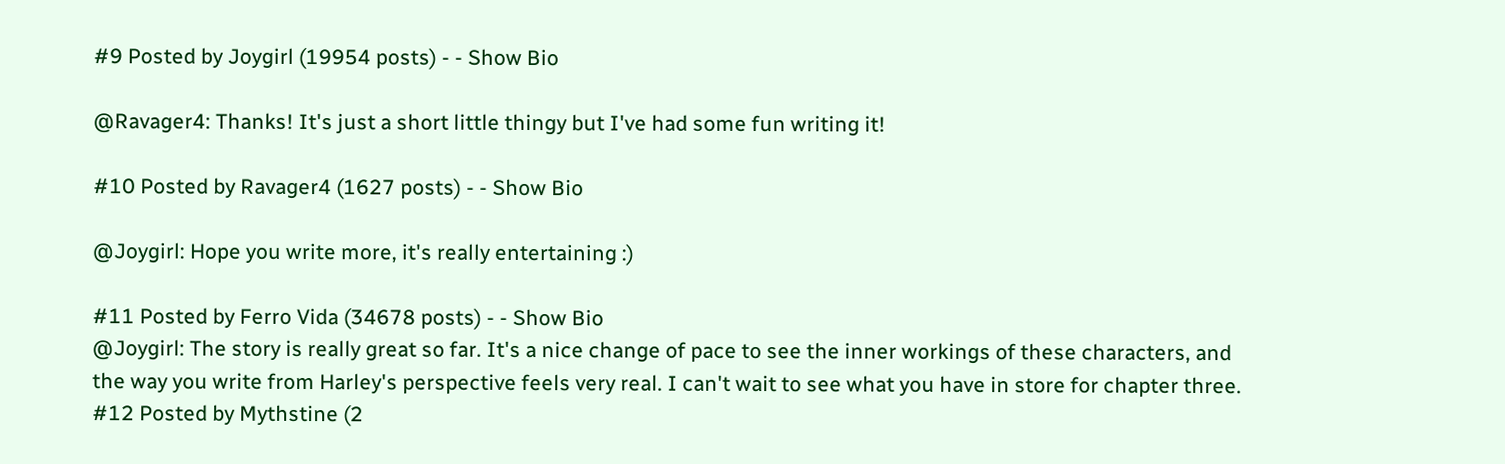#9 Posted by Joygirl (19954 posts) - - Show Bio

@Ravager4: Thanks! It's just a short little thingy but I've had some fun writing it!

#10 Posted by Ravager4 (1627 posts) - - Show Bio

@Joygirl: Hope you write more, it's really entertaining :)

#11 Posted by Ferro Vida (34678 posts) - - Show Bio
@Joygirl: The story is really great so far. It's a nice change of pace to see the inner workings of these characters, and the way you write from Harley's perspective feels very real. I can't wait to see what you have in store for chapter three.
#12 Posted by Mythstine (2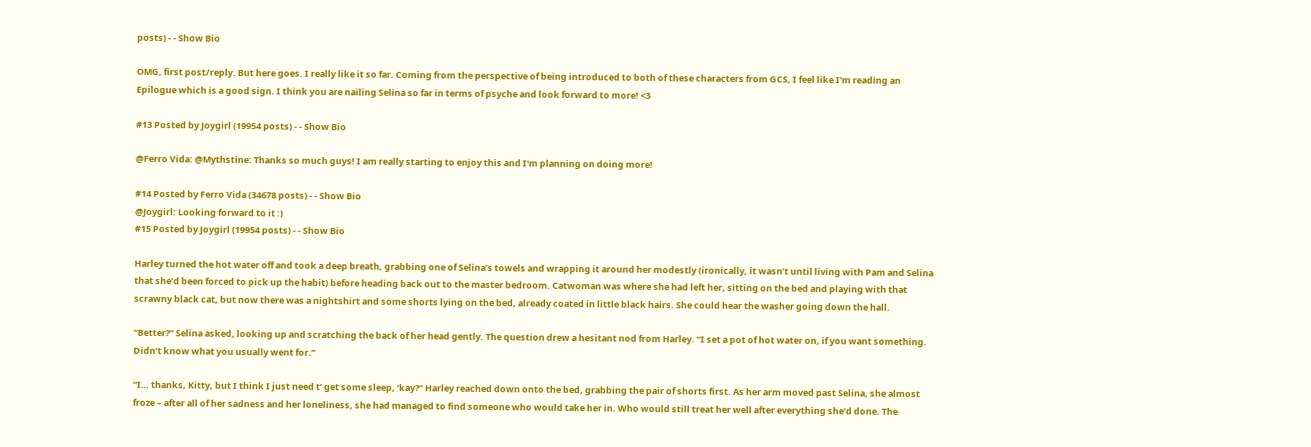posts) - - Show Bio

OMG, first post/reply. But here goes. I really like it so far. Coming from the perspective of being introduced to both of these characters from GCS, I feel like I'm reading an Epilogue which is a good sign. I think you are nailing Selina so far in terms of psyche and look forward to more! <3

#13 Posted by Joygirl (19954 posts) - - Show Bio

@Ferro Vida: @Mythstine: Thanks so much guys! I am really starting to enjoy this and I'm planning on doing more!

#14 Posted by Ferro Vida (34678 posts) - - Show Bio
@Joygirl: Looking forward to it :)
#15 Posted by Joygirl (19954 posts) - - Show Bio

Harley turned the hot water off and took a deep breath, grabbing one of Selina’s towels and wrapping it around her modestly (ironically, it wasn’t until living with Pam and Selina that she’d been forced to pick up the habit) before heading back out to the master bedroom. Catwoman was where she had left her, sitting on the bed and playing with that scrawny black cat, but now there was a nightshirt and some shorts lying on the bed, already coated in little black hairs. She could hear the washer going down the hall.

“Better?” Selina asked, looking up and scratching the back of her head gently. The question drew a hesitant nod from Harley. “I set a pot of hot water on, if you want something. Didn’t know what you usually went for.”

“I… thanks, Kitty, but I think I just need t’ get some sleep, ‘kay?” Harley reached down onto the bed, grabbing the pair of shorts first. As her arm moved past Selina, she almost froze – after all of her sadness and her loneliness, she had managed to find someone who would take her in. Who would still treat her well after everything she’d done. The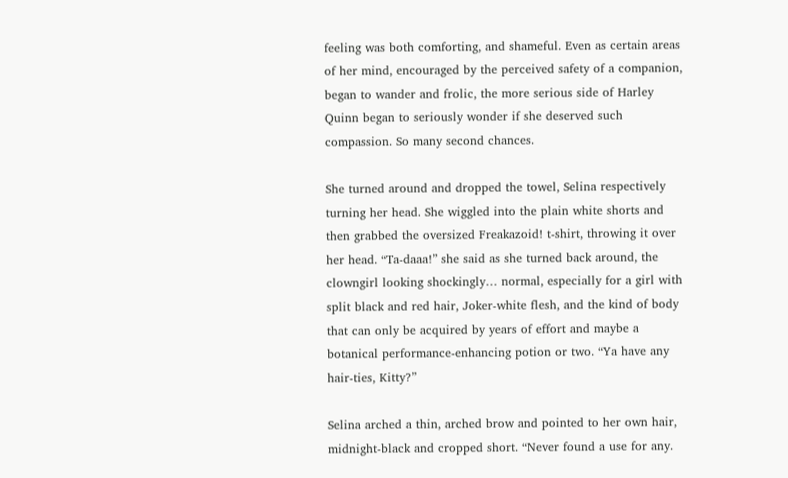feeling was both comforting, and shameful. Even as certain areas of her mind, encouraged by the perceived safety of a companion, began to wander and frolic, the more serious side of Harley Quinn began to seriously wonder if she deserved such compassion. So many second chances.

She turned around and dropped the towel, Selina respectively turning her head. She wiggled into the plain white shorts and then grabbed the oversized Freakazoid! t-shirt, throwing it over her head. “Ta-daaa!” she said as she turned back around, the clowngirl looking shockingly… normal, especially for a girl with split black and red hair, Joker-white flesh, and the kind of body that can only be acquired by years of effort and maybe a botanical performance-enhancing potion or two. “Ya have any hair-ties, Kitty?”

Selina arched a thin, arched brow and pointed to her own hair, midnight-black and cropped short. “Never found a use for any.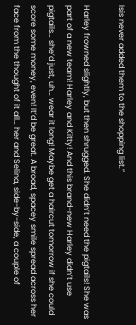Isis never added them to the shopping list.”

Harley frowned slightly, but then shrugged. She didn’t need the pigtails! She was part of a new team! Harley and Kitty! And this brand-new Harley didn’t use pigtails… she’d just, uh… wear it long! Maybe get a haircut tomorrow if she could score some money, even! It’d be great. A broad, spacey smile spread across her face from the thought of it all… her and Selina, side-by-side, a couple of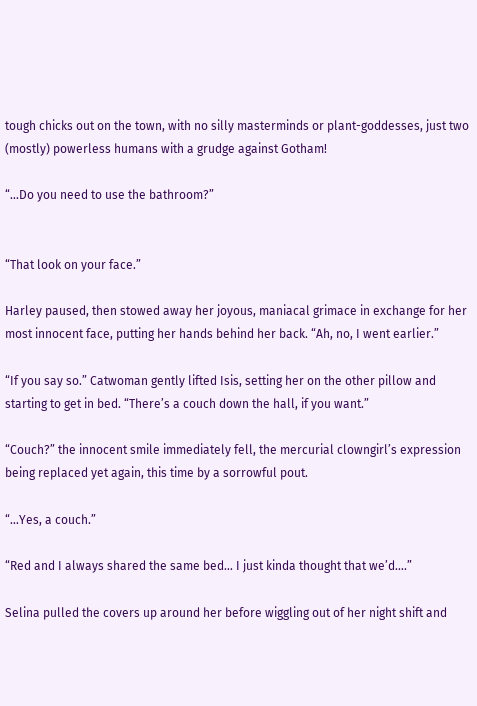tough chicks out on the town, with no silly masterminds or plant-goddesses, just two (mostly) powerless humans with a grudge against Gotham!

“…Do you need to use the bathroom?”


“That look on your face.”

Harley paused, then stowed away her joyous, maniacal grimace in exchange for her most innocent face, putting her hands behind her back. “Ah, no, I went earlier.”

“If you say so.” Catwoman gently lifted Isis, setting her on the other pillow and starting to get in bed. “There’s a couch down the hall, if you want.”

“Couch?” the innocent smile immediately fell, the mercurial clowngirl’s expression being replaced yet again, this time by a sorrowful pout.

“…Yes, a couch.”

“Red and I always shared the same bed… I just kinda thought that we’d….”

Selina pulled the covers up around her before wiggling out of her night shift and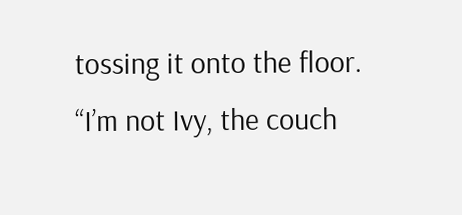tossing it onto the floor. “I’m not Ivy, the couch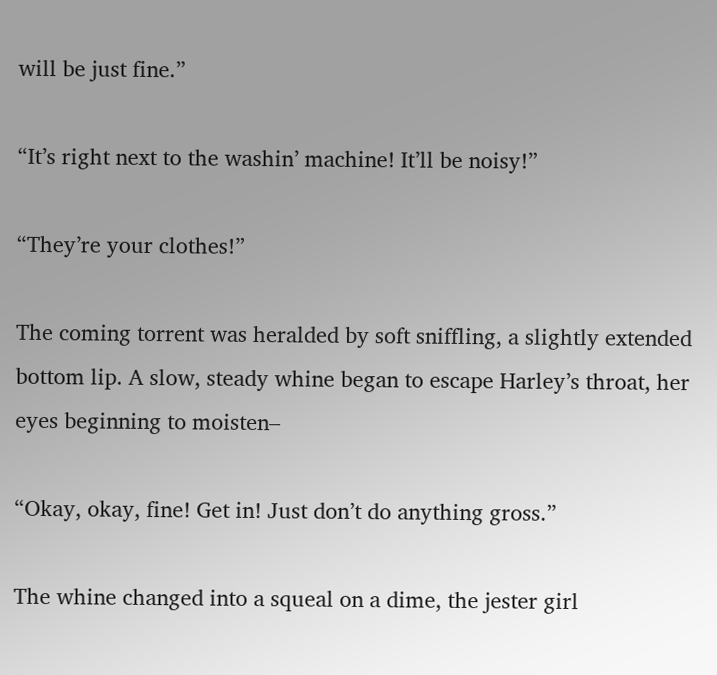will be just fine.”

“It’s right next to the washin’ machine! It’ll be noisy!”

“They’re your clothes!”

The coming torrent was heralded by soft sniffling, a slightly extended bottom lip. A slow, steady whine began to escape Harley’s throat, her eyes beginning to moisten–

“Okay, okay, fine! Get in! Just don’t do anything gross.”

The whine changed into a squeal on a dime, the jester girl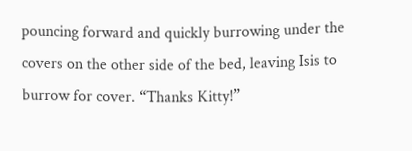pouncing forward and quickly burrowing under the covers on the other side of the bed, leaving Isis to burrow for cover. “Thanks Kitty!”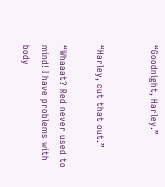“Goodnight, Harley.”


“Harley, cut that out.”

“Whaaat? Red never used to mind! I have problems with body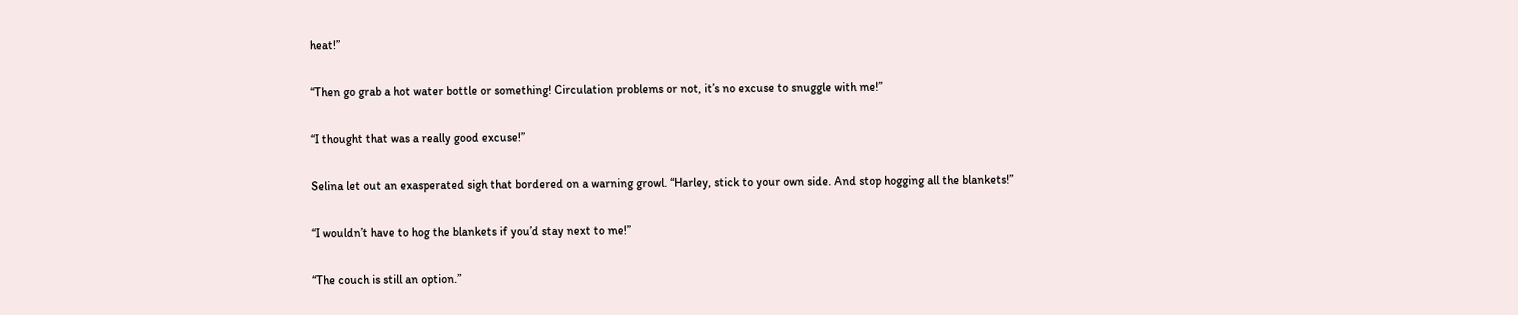heat!”

“Then go grab a hot water bottle or something! Circulation problems or not, it’s no excuse to snuggle with me!”

“I thought that was a really good excuse!”

Selina let out an exasperated sigh that bordered on a warning growl. “Harley, stick to your own side. And stop hogging all the blankets!”

“I wouldn’t have to hog the blankets if you’d stay next to me!”

“The couch is still an option.”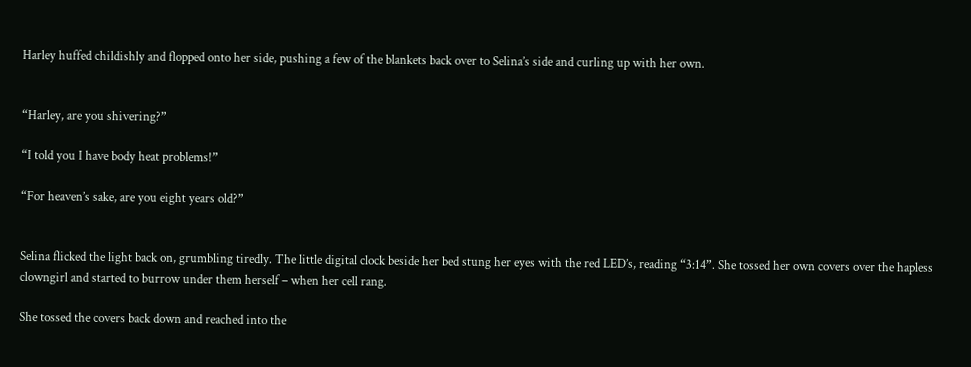Harley huffed childishly and flopped onto her side, pushing a few of the blankets back over to Selina’s side and curling up with her own.


“Harley, are you shivering?”

“I told you I have body heat problems!”

“For heaven’s sake, are you eight years old?”


Selina flicked the light back on, grumbling tiredly. The little digital clock beside her bed stung her eyes with the red LED’s, reading “3:14”. She tossed her own covers over the hapless clowngirl and started to burrow under them herself – when her cell rang.

She tossed the covers back down and reached into the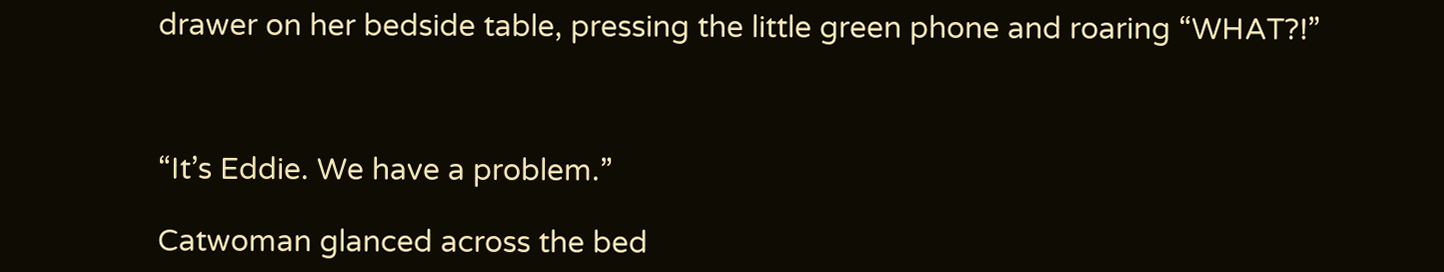drawer on her bedside table, pressing the little green phone and roaring “WHAT?!”



“It’s Eddie. We have a problem.”

Catwoman glanced across the bed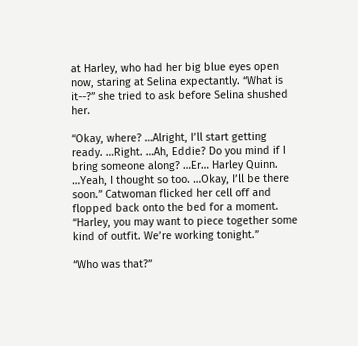at Harley, who had her big blue eyes open now, staring at Selina expectantly. “What is it--?” she tried to ask before Selina shushed her.

“Okay, where? …Alright, I’ll start getting ready. …Right. …Ah, Eddie? Do you mind if I bring someone along? …Er… Harley Quinn. …Yeah, I thought so too. …Okay, I’ll be there soon.” Catwoman flicked her cell off and flopped back onto the bed for a moment. “Harley, you may want to piece together some kind of outfit. We’re working tonight.”

“Who was that?”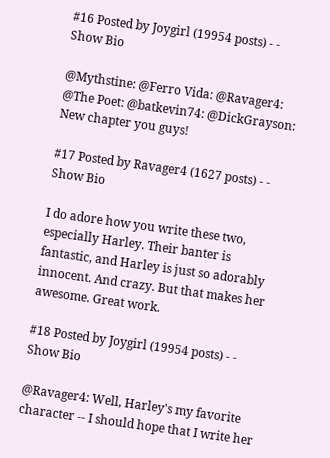#16 Posted by Joygirl (19954 posts) - - Show Bio

@Mythstine: @Ferro Vida: @Ravager4: @The Poet: @batkevin74: @DickGrayson: New chapter you guys!

#17 Posted by Ravager4 (1627 posts) - - Show Bio

I do adore how you write these two, especially Harley. Their banter is fantastic, and Harley is just so adorably innocent. And crazy. But that makes her awesome. Great work.

#18 Posted by Joygirl (19954 posts) - - Show Bio

@Ravager4: Well, Harley's my favorite character -- I should hope that I write her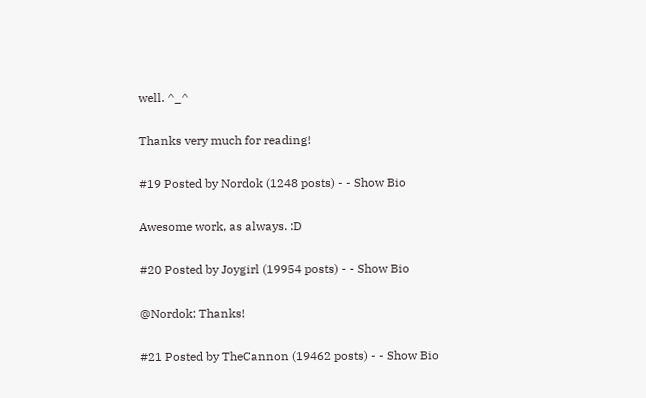well. ^_^

Thanks very much for reading!

#19 Posted by Nordok (1248 posts) - - Show Bio

Awesome work, as always. :D

#20 Posted by Joygirl (19954 posts) - - Show Bio

@Nordok: Thanks!

#21 Posted by TheCannon (19462 posts) - - Show Bio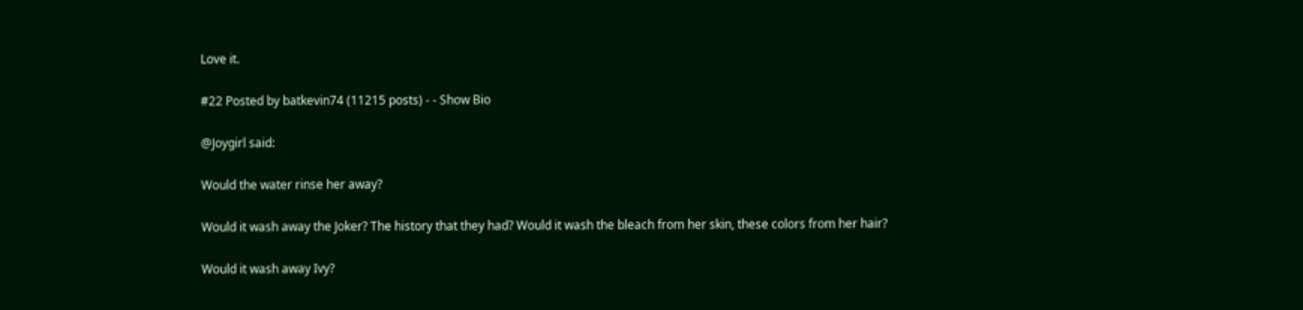Love it.

#22 Posted by batkevin74 (11215 posts) - - Show Bio

@Joygirl said:

Would the water rinse her away?

Would it wash away the Joker? The history that they had? Would it wash the bleach from her skin, these colors from her hair?

Would it wash away Ivy?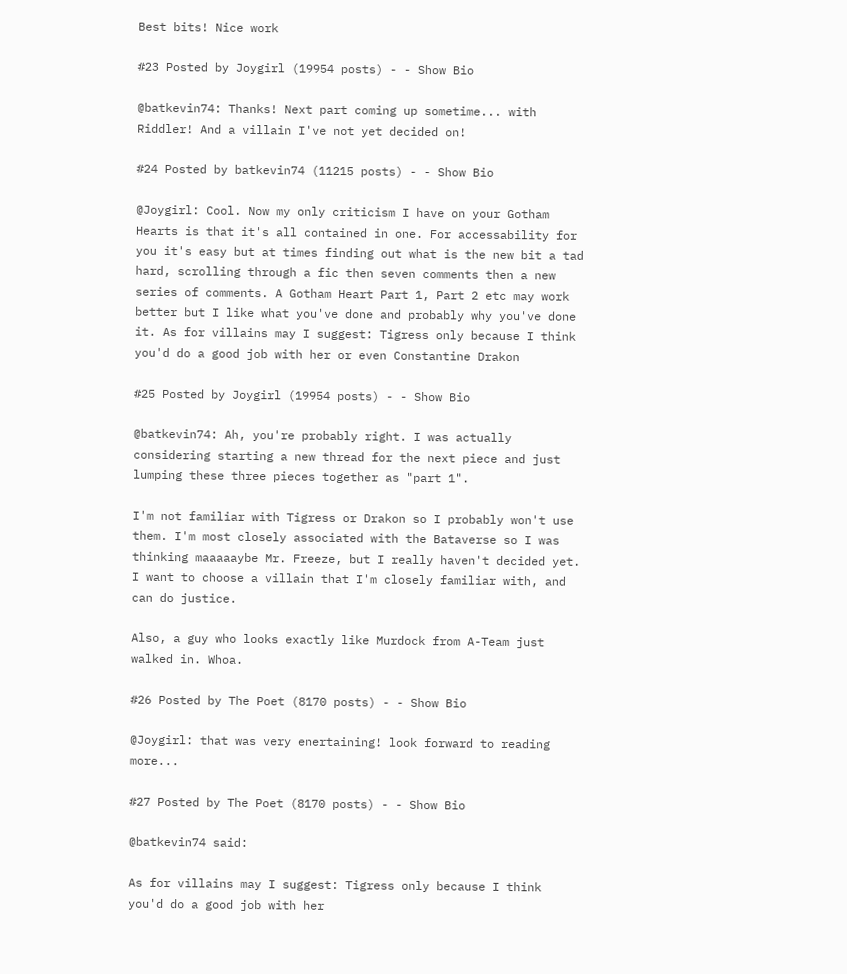Best bits! Nice work

#23 Posted by Joygirl (19954 posts) - - Show Bio

@batkevin74: Thanks! Next part coming up sometime... with Riddler! And a villain I've not yet decided on!

#24 Posted by batkevin74 (11215 posts) - - Show Bio

@Joygirl: Cool. Now my only criticism I have on your Gotham Hearts is that it's all contained in one. For accessability for you it's easy but at times finding out what is the new bit a tad hard, scrolling through a fic then seven comments then a new series of comments. A Gotham Heart Part 1, Part 2 etc may work better but I like what you've done and probably why you've done it. As for villains may I suggest: Tigress only because I think you'd do a good job with her or even Constantine Drakon

#25 Posted by Joygirl (19954 posts) - - Show Bio

@batkevin74: Ah, you're probably right. I was actually considering starting a new thread for the next piece and just lumping these three pieces together as "part 1".

I'm not familiar with Tigress or Drakon so I probably won't use them. I'm most closely associated with the Bataverse so I was thinking maaaaaybe Mr. Freeze, but I really haven't decided yet. I want to choose a villain that I'm closely familiar with, and can do justice.

Also, a guy who looks exactly like Murdock from A-Team just walked in. Whoa.

#26 Posted by The Poet (8170 posts) - - Show Bio

@Joygirl: that was very enertaining! look forward to reading more...

#27 Posted by The Poet (8170 posts) - - Show Bio

@batkevin74 said:

As for villains may I suggest: Tigress only because I think you'd do a good job with her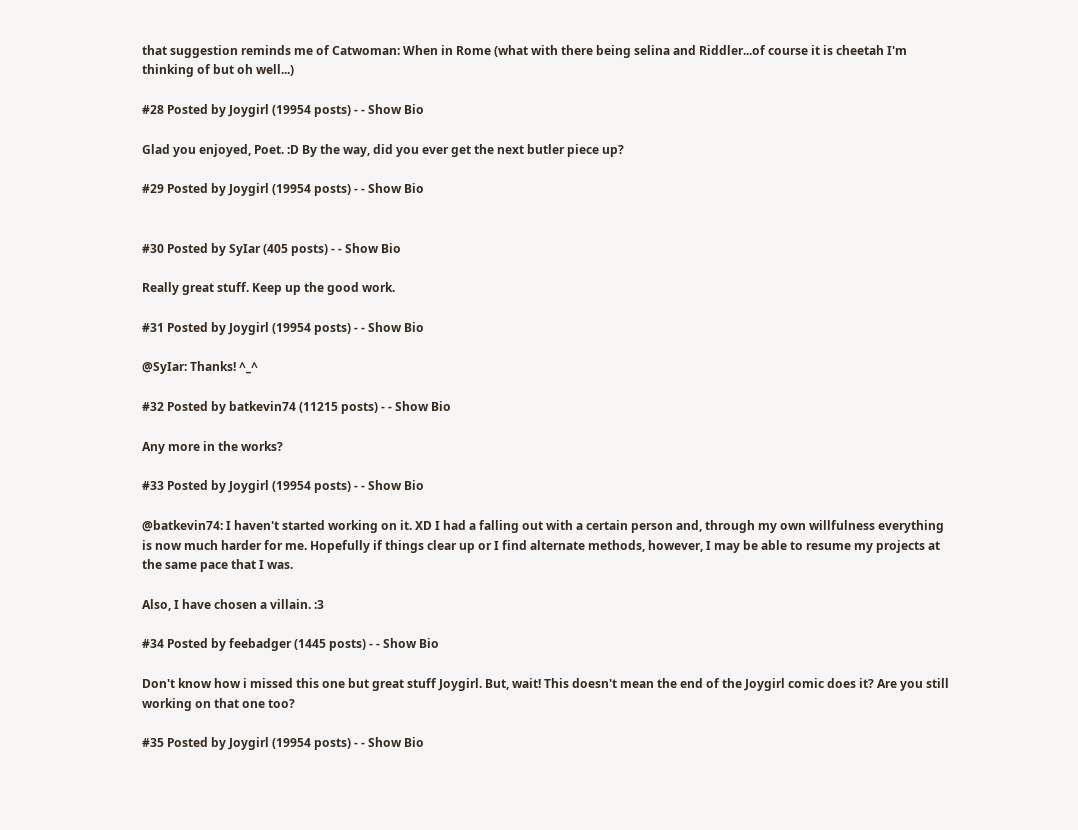that suggestion reminds me of Catwoman: When in Rome (what with there being selina and Riddler...of course it is cheetah I'm thinking of but oh well...)

#28 Posted by Joygirl (19954 posts) - - Show Bio

Glad you enjoyed, Poet. :D By the way, did you ever get the next butler piece up?

#29 Posted by Joygirl (19954 posts) - - Show Bio


#30 Posted by SyIar (405 posts) - - Show Bio

Really great stuff. Keep up the good work.

#31 Posted by Joygirl (19954 posts) - - Show Bio

@SyIar: Thanks! ^_^

#32 Posted by batkevin74 (11215 posts) - - Show Bio

Any more in the works?

#33 Posted by Joygirl (19954 posts) - - Show Bio

@batkevin74: I haven't started working on it. XD I had a falling out with a certain person and, through my own willfulness everything is now much harder for me. Hopefully if things clear up or I find alternate methods, however, I may be able to resume my projects at the same pace that I was.

Also, I have chosen a villain. :3

#34 Posted by feebadger (1445 posts) - - Show Bio

Don't know how i missed this one but great stuff Joygirl. But, wait! This doesn't mean the end of the Joygirl comic does it? Are you still working on that one too?

#35 Posted by Joygirl (19954 posts) - - Show Bio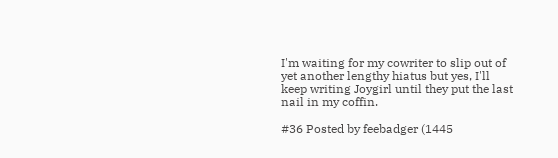I'm waiting for my cowriter to slip out of yet another lengthy hiatus but yes, I'll keep writing Joygirl until they put the last nail in my coffin.

#36 Posted by feebadger (1445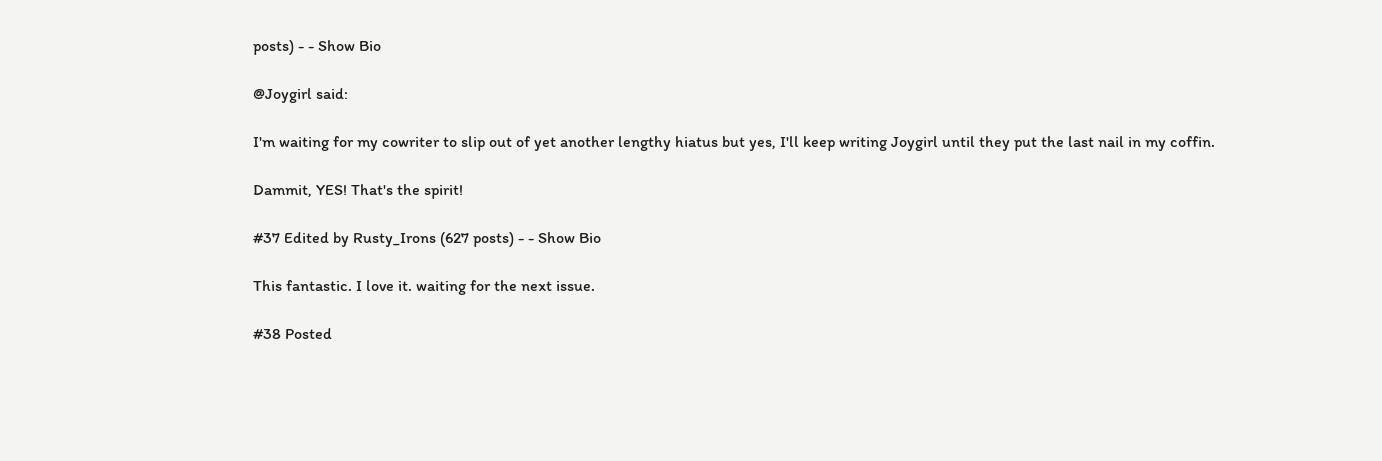posts) - - Show Bio

@Joygirl said:

I'm waiting for my cowriter to slip out of yet another lengthy hiatus but yes, I'll keep writing Joygirl until they put the last nail in my coffin.

Dammit, YES! That's the spirit!

#37 Edited by Rusty_Irons (627 posts) - - Show Bio

This fantastic. I love it. waiting for the next issue.

#38 Posted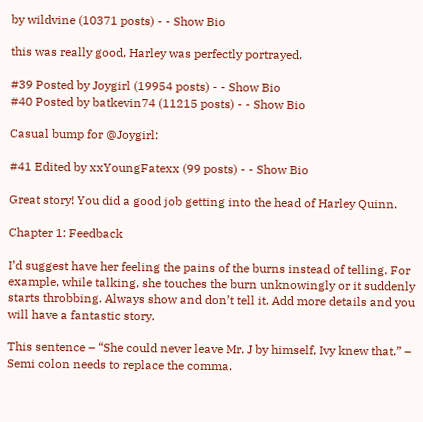by wildvine (10371 posts) - - Show Bio

this was really good, Harley was perfectly portrayed.

#39 Posted by Joygirl (19954 posts) - - Show Bio
#40 Posted by batkevin74 (11215 posts) - - Show Bio

Casual bump for @Joygirl:

#41 Edited by xxYoungFatexx (99 posts) - - Show Bio

Great story! You did a good job getting into the head of Harley Quinn.

Chapter 1: Feedback

I’d suggest have her feeling the pains of the burns instead of telling. For example, while talking, she touches the burn unknowingly or it suddenly starts throbbing. Always show and don’t tell it. Add more details and you will have a fantastic story.

This sentence – “She could never leave Mr. J by himself, Ivy knew that.” – Semi colon needs to replace the comma.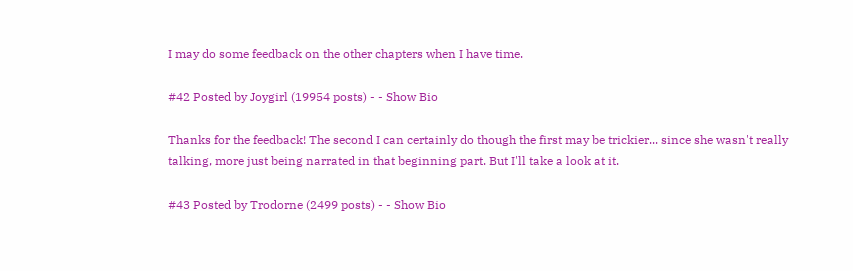I may do some feedback on the other chapters when I have time.

#42 Posted by Joygirl (19954 posts) - - Show Bio

Thanks for the feedback! The second I can certainly do though the first may be trickier... since she wasn't really talking, more just being narrated in that beginning part. But I'll take a look at it.

#43 Posted by Trodorne (2499 posts) - - Show Bio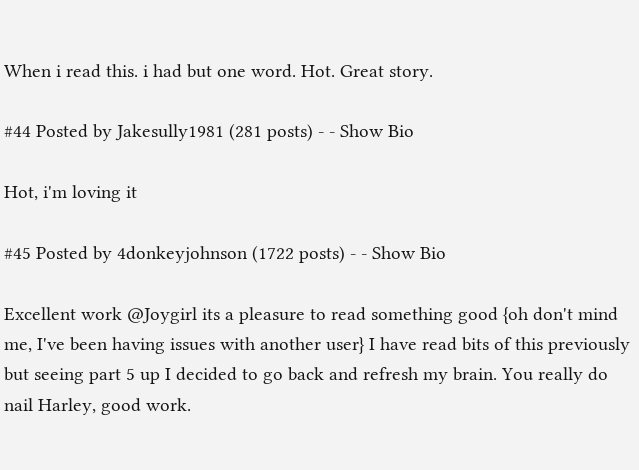When i read this. i had but one word. Hot. Great story.

#44 Posted by Jakesully1981 (281 posts) - - Show Bio

Hot, i'm loving it

#45 Posted by 4donkeyjohnson (1722 posts) - - Show Bio

Excellent work @Joygirl its a pleasure to read something good {oh don't mind me, I've been having issues with another user} I have read bits of this previously but seeing part 5 up I decided to go back and refresh my brain. You really do nail Harley, good work.